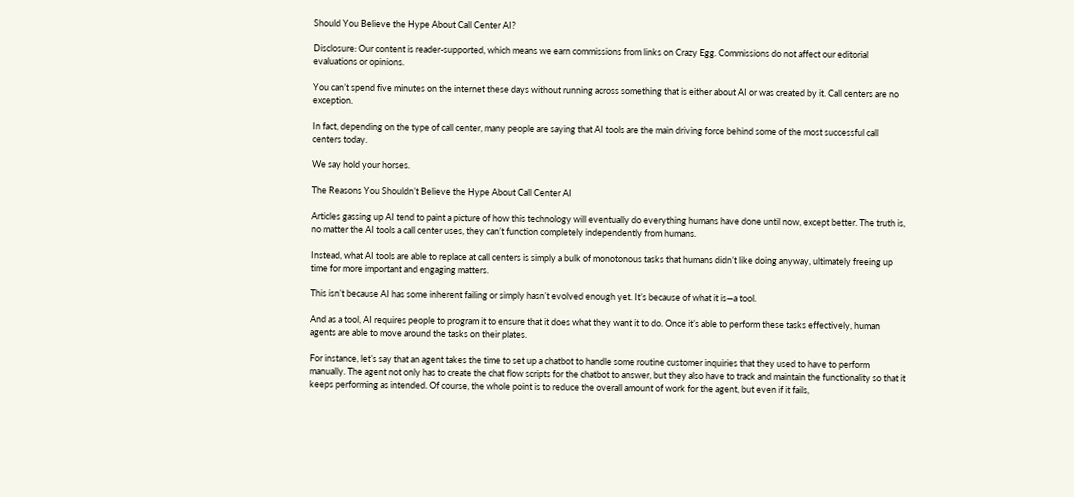Should You Believe the Hype About Call Center AI?

Disclosure: Our content is reader-supported, which means we earn commissions from links on Crazy Egg. Commissions do not affect our editorial evaluations or opinions.

You can’t spend five minutes on the internet these days without running across something that is either about AI or was created by it. Call centers are no exception.

In fact, depending on the type of call center, many people are saying that AI tools are the main driving force behind some of the most successful call centers today.

We say hold your horses.

The Reasons You Shouldn’t Believe the Hype About Call Center AI

Articles gassing up AI tend to paint a picture of how this technology will eventually do everything humans have done until now, except better. The truth is, no matter the AI tools a call center uses, they can’t function completely independently from humans.

Instead, what AI tools are able to replace at call centers is simply a bulk of monotonous tasks that humans didn’t like doing anyway, ultimately freeing up time for more important and engaging matters.

This isn’t because AI has some inherent failing or simply hasn’t evolved enough yet. It’s because of what it is—a tool.

And as a tool, AI requires people to program it to ensure that it does what they want it to do. Once it’s able to perform these tasks effectively, human agents are able to move around the tasks on their plates.

For instance, let’s say that an agent takes the time to set up a chatbot to handle some routine customer inquiries that they used to have to perform manually. The agent not only has to create the chat flow scripts for the chatbot to answer, but they also have to track and maintain the functionality so that it keeps performing as intended. Of course, the whole point is to reduce the overall amount of work for the agent, but even if it fails,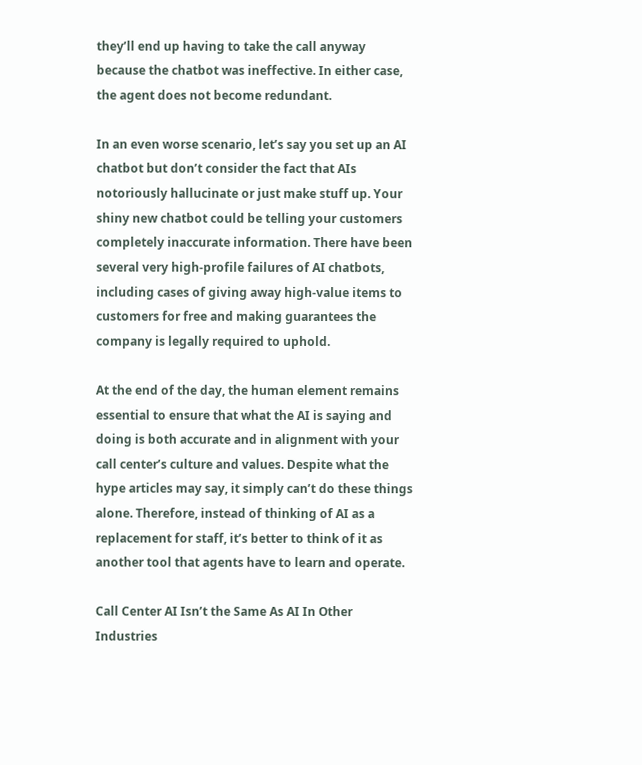they’ll end up having to take the call anyway because the chatbot was ineffective. In either case, the agent does not become redundant.

In an even worse scenario, let’s say you set up an AI chatbot but don’t consider the fact that AIs notoriously hallucinate or just make stuff up. Your shiny new chatbot could be telling your customers completely inaccurate information. There have been several very high-profile failures of AI chatbots, including cases of giving away high-value items to customers for free and making guarantees the company is legally required to uphold.

At the end of the day, the human element remains essential to ensure that what the AI is saying and doing is both accurate and in alignment with your call center’s culture and values. Despite what the hype articles may say, it simply can’t do these things alone. Therefore, instead of thinking of AI as a replacement for staff, it’s better to think of it as another tool that agents have to learn and operate.

Call Center AI Isn’t the Same As AI In Other Industries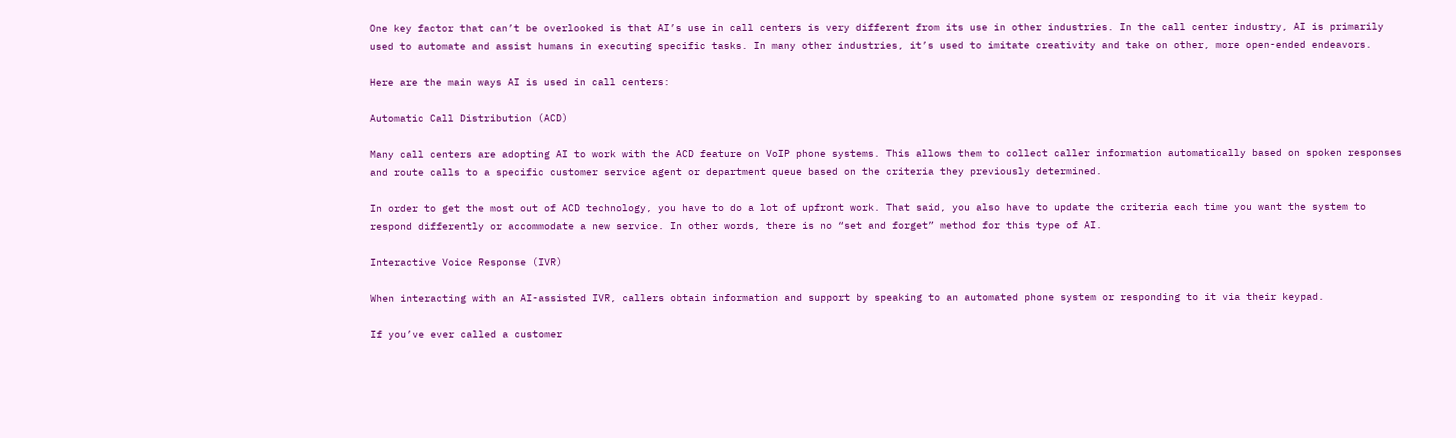One key factor that can’t be overlooked is that AI’s use in call centers is very different from its use in other industries. In the call center industry, AI is primarily used to automate and assist humans in executing specific tasks. In many other industries, it’s used to imitate creativity and take on other, more open-ended endeavors.

Here are the main ways AI is used in call centers:

Automatic Call Distribution (ACD)

Many call centers are adopting AI to work with the ACD feature on VoIP phone systems. This allows them to collect caller information automatically based on spoken responses and route calls to a specific customer service agent or department queue based on the criteria they previously determined.

In order to get the most out of ACD technology, you have to do a lot of upfront work. That said, you also have to update the criteria each time you want the system to respond differently or accommodate a new service. In other words, there is no “set and forget” method for this type of AI.

Interactive Voice Response (IVR)

When interacting with an AI-assisted IVR, callers obtain information and support by speaking to an automated phone system or responding to it via their keypad.

If you’ve ever called a customer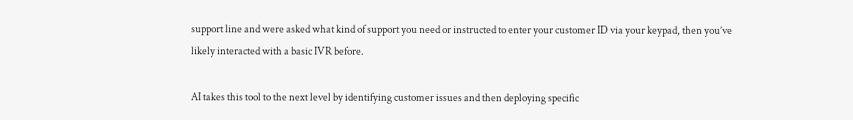support line and were asked what kind of support you need or instructed to enter your customer ID via your keypad, then you’ve likely interacted with a basic IVR before.

AI takes this tool to the next level by identifying customer issues and then deploying specific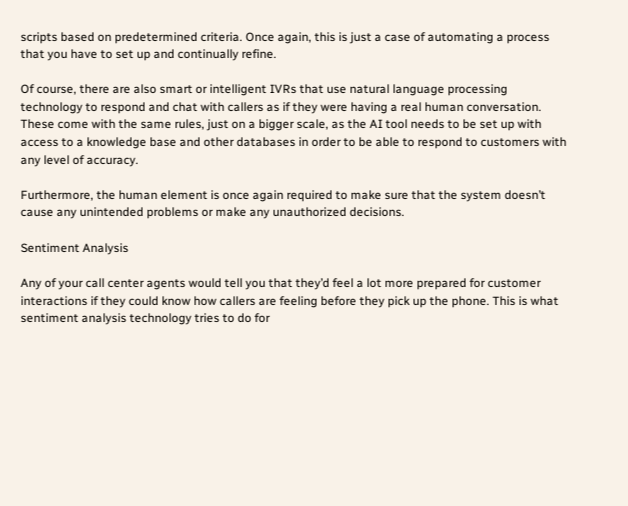scripts based on predetermined criteria. Once again, this is just a case of automating a process that you have to set up and continually refine.

Of course, there are also smart or intelligent IVRs that use natural language processing technology to respond and chat with callers as if they were having a real human conversation. These come with the same rules, just on a bigger scale, as the AI tool needs to be set up with access to a knowledge base and other databases in order to be able to respond to customers with any level of accuracy.

Furthermore, the human element is once again required to make sure that the system doesn’t cause any unintended problems or make any unauthorized decisions.

Sentiment Analysis

Any of your call center agents would tell you that they’d feel a lot more prepared for customer interactions if they could know how callers are feeling before they pick up the phone. This is what sentiment analysis technology tries to do for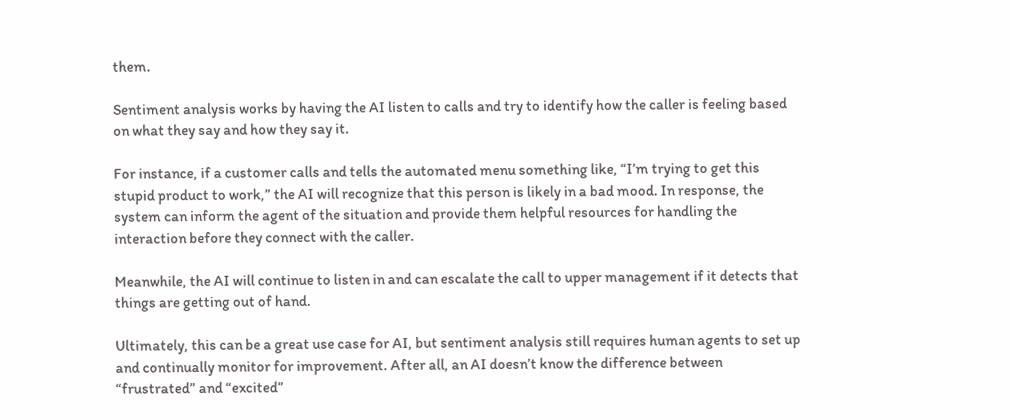them.

Sentiment analysis works by having the AI listen to calls and try to identify how the caller is feeling based on what they say and how they say it.

For instance, if a customer calls and tells the automated menu something like, “I’m trying to get this stupid product to work,” the AI will recognize that this person is likely in a bad mood. In response, the system can inform the agent of the situation and provide them helpful resources for handling the interaction before they connect with the caller.

Meanwhile, the AI will continue to listen in and can escalate the call to upper management if it detects that things are getting out of hand.

Ultimately, this can be a great use case for AI, but sentiment analysis still requires human agents to set up and continually monitor for improvement. After all, an AI doesn’t know the difference between “frustrated” and “excited”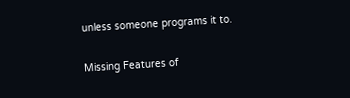unless someone programs it to.

Missing Features of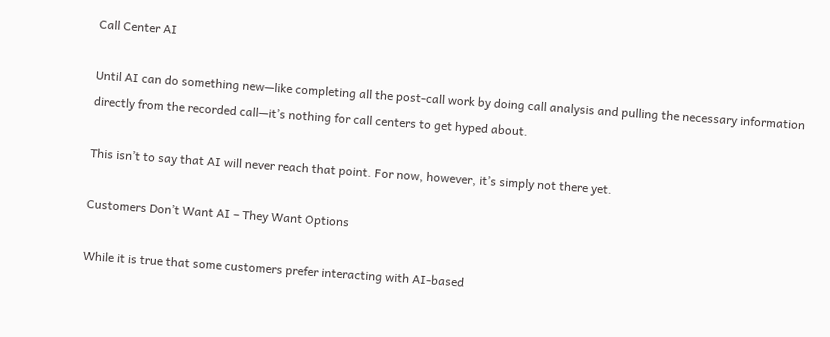Call Center AI

Until AI can do something new—like completing all the post-call work by doing call analysis and pulling the necessary information directly from the recorded call—it’s nothing for call centers to get hyped about.

This isn’t to say that AI will never reach that point. For now, however, it’s simply not there yet.

Customers Don’t Want AI – They Want Options

While it is true that some customers prefer interacting with AI-based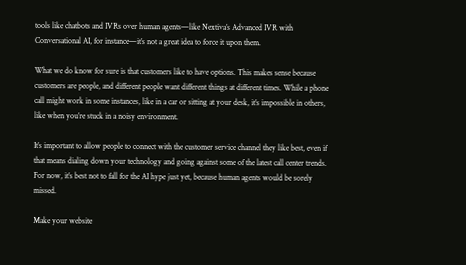tools like chatbots and IVRs over human agents—like Nextiva’s Advanced IVR with Conversational AI, for instance—it’s not a great idea to force it upon them.

What we do know for sure is that customers like to have options. This makes sense because customers are people, and different people want different things at different times. While a phone call might work in some instances, like in a car or sitting at your desk, it’s impossible in others, like when you’re stuck in a noisy environment.

It’s important to allow people to connect with the customer service channel they like best, even if that means dialing down your technology and going against some of the latest call center trends. For now, it’s best not to fall for the AI hype just yet, because human agents would be sorely missed.

Make your website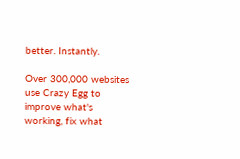better. Instantly.

Over 300,000 websites use Crazy Egg to improve what's working, fix what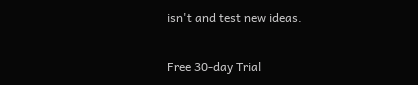isn't and test new ideas.

Free 30-day Trial